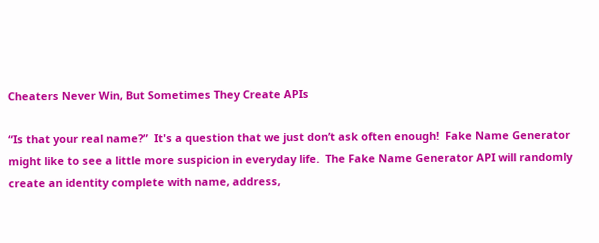Cheaters Never Win, But Sometimes They Create APIs

“Is that your real name?”  It's a question that we just don’t ask often enough!  Fake Name Generator might like to see a little more suspicion in everyday life.  The Fake Name Generator API will randomly create an identity complete with name, address,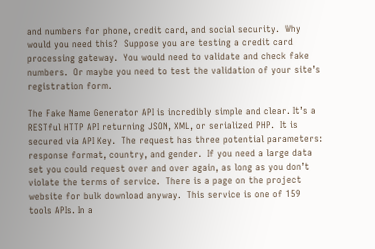and numbers for phone, credit card, and social security.  Why would you need this?  Suppose you are testing a credit card processing gateway.  You would need to validate and check fake numbers.  Or maybe you need to test the validation of your site’s registration form.

The Fake Name Generator API is incredibly simple and clear. It’s a RESTful HTTP API returning JSON, XML, or serialized PHP.  It is secured via API Key.  The request has three potential parameters: response format, country, and gender.  If you need a large data set you could request over and over again, as long as you don’t violate the terms of service.  There is a page on the project website for bulk download anyway.  This service is one of 159 tools APIs. In a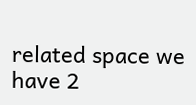related space we have 2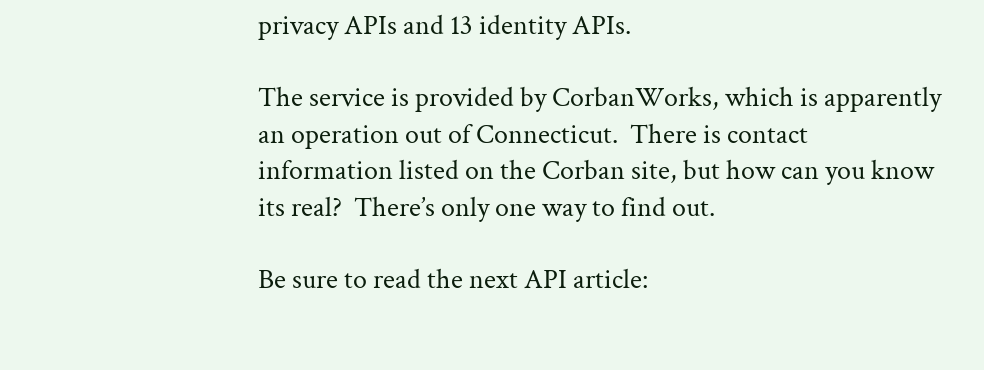privacy APIs and 13 identity APIs.

The service is provided by CorbanWorks, which is apparently an operation out of Connecticut.  There is contact information listed on the Corban site, but how can you know its real?  There’s only one way to find out.

Be sure to read the next API article: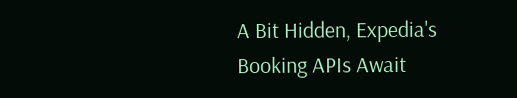A Bit Hidden, Expedia's Booking APIs Await